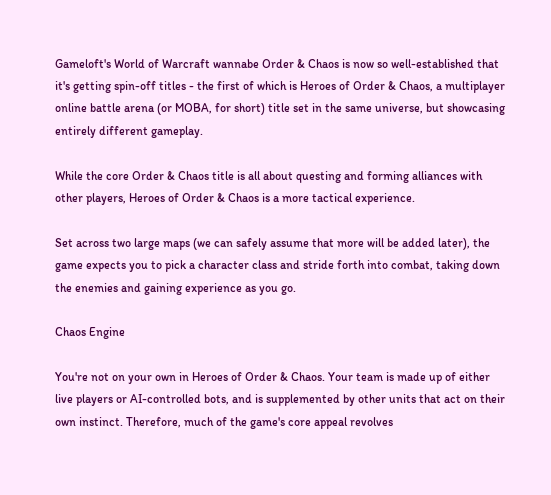Gameloft's World of Warcraft wannabe Order & Chaos is now so well-established that it's getting spin-off titles - the first of which is Heroes of Order & Chaos, a multiplayer online battle arena (or MOBA, for short) title set in the same universe, but showcasing entirely different gameplay.

While the core Order & Chaos title is all about questing and forming alliances with other players, Heroes of Order & Chaos is a more tactical experience.

Set across two large maps (we can safely assume that more will be added later), the game expects you to pick a character class and stride forth into combat, taking down the enemies and gaining experience as you go.

Chaos Engine

You're not on your own in Heroes of Order & Chaos. Your team is made up of either live players or AI-controlled bots, and is supplemented by other units that act on their own instinct. Therefore, much of the game's core appeal revolves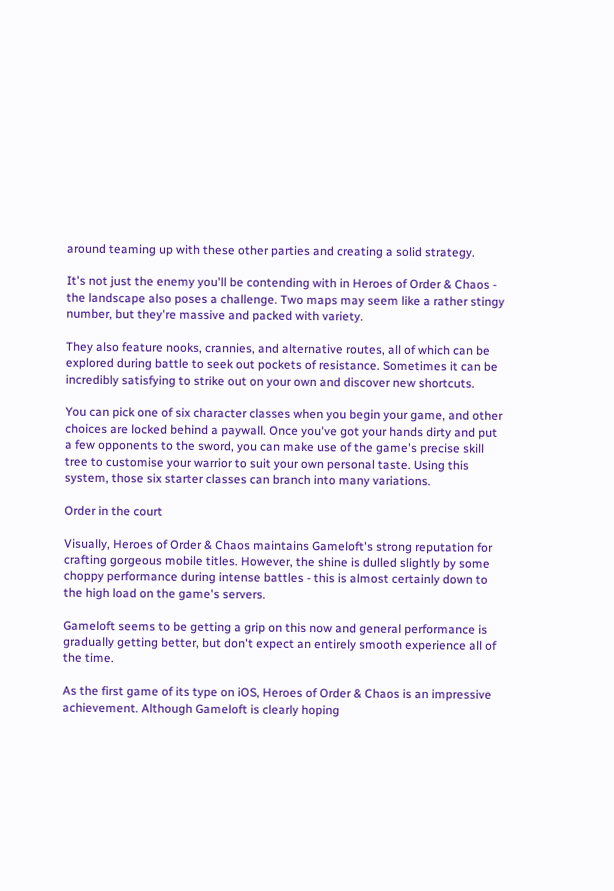around teaming up with these other parties and creating a solid strategy.

It's not just the enemy you'll be contending with in Heroes of Order & Chaos - the landscape also poses a challenge. Two maps may seem like a rather stingy number, but they're massive and packed with variety.

They also feature nooks, crannies, and alternative routes, all of which can be explored during battle to seek out pockets of resistance. Sometimes it can be incredibly satisfying to strike out on your own and discover new shortcuts.

You can pick one of six character classes when you begin your game, and other choices are locked behind a paywall. Once you've got your hands dirty and put a few opponents to the sword, you can make use of the game's precise skill tree to customise your warrior to suit your own personal taste. Using this system, those six starter classes can branch into many variations.

Order in the court

Visually, Heroes of Order & Chaos maintains Gameloft's strong reputation for crafting gorgeous mobile titles. However, the shine is dulled slightly by some choppy performance during intense battles - this is almost certainly down to the high load on the game's servers.

Gameloft seems to be getting a grip on this now and general performance is gradually getting better, but don't expect an entirely smooth experience all of the time.

As the first game of its type on iOS, Heroes of Order & Chaos is an impressive achievement. Although Gameloft is clearly hoping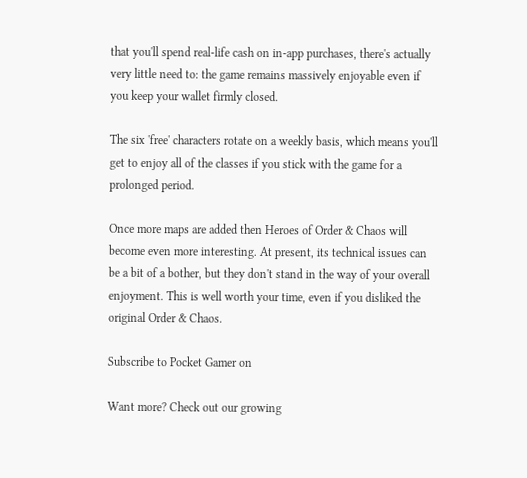that you'll spend real-life cash on in-app purchases, there's actually very little need to: the game remains massively enjoyable even if you keep your wallet firmly closed.

The six 'free' characters rotate on a weekly basis, which means you'll get to enjoy all of the classes if you stick with the game for a prolonged period.

Once more maps are added then Heroes of Order & Chaos will become even more interesting. At present, its technical issues can be a bit of a bother, but they don't stand in the way of your overall enjoyment. This is well worth your time, even if you disliked the original Order & Chaos.

Subscribe to Pocket Gamer on

Want more? Check out our growing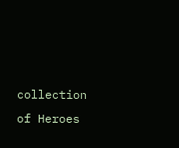collection of Heroes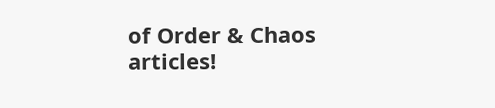of Order & Chaos articles!